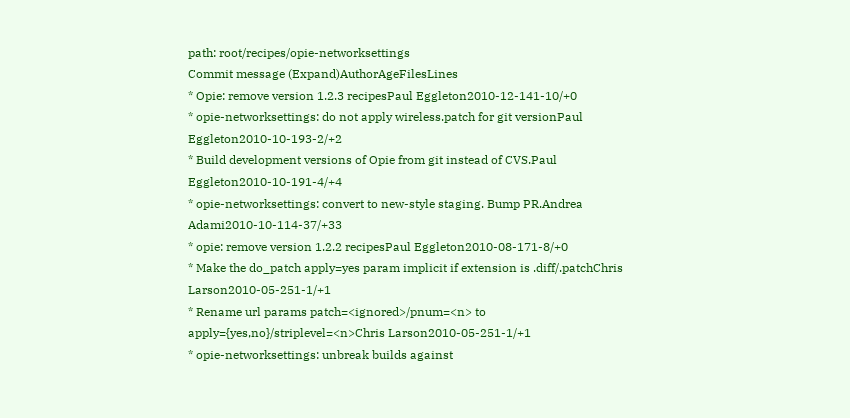path: root/recipes/opie-networksettings
Commit message (Expand)AuthorAgeFilesLines
* Opie: remove version 1.2.3 recipesPaul Eggleton2010-12-141-10/+0
* opie-networksettings: do not apply wireless.patch for git versionPaul Eggleton2010-10-193-2/+2
* Build development versions of Opie from git instead of CVS.Paul Eggleton2010-10-191-4/+4
* opie-networksettings: convert to new-style staging. Bump PR.Andrea Adami2010-10-114-37/+33
* opie: remove version 1.2.2 recipesPaul Eggleton2010-08-171-8/+0
* Make the do_patch apply=yes param implicit if extension is .diff/.patchChris Larson2010-05-251-1/+1
* Rename url params patch=<ignored>/pnum=<n> to apply={yes,no}/striplevel=<n>Chris Larson2010-05-251-1/+1
* opie-networksettings: unbreak builds against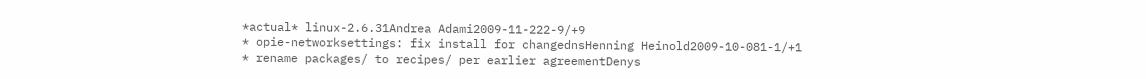*actual* linux-2.6.31Andrea Adami2009-11-222-9/+9
* opie-networksettings: fix install for changednsHenning Heinold2009-10-081-1/+1
* rename packages/ to recipes/ per earlier agreementDenys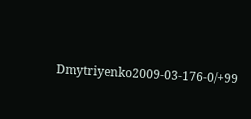Dmytriyenko2009-03-176-0/+99